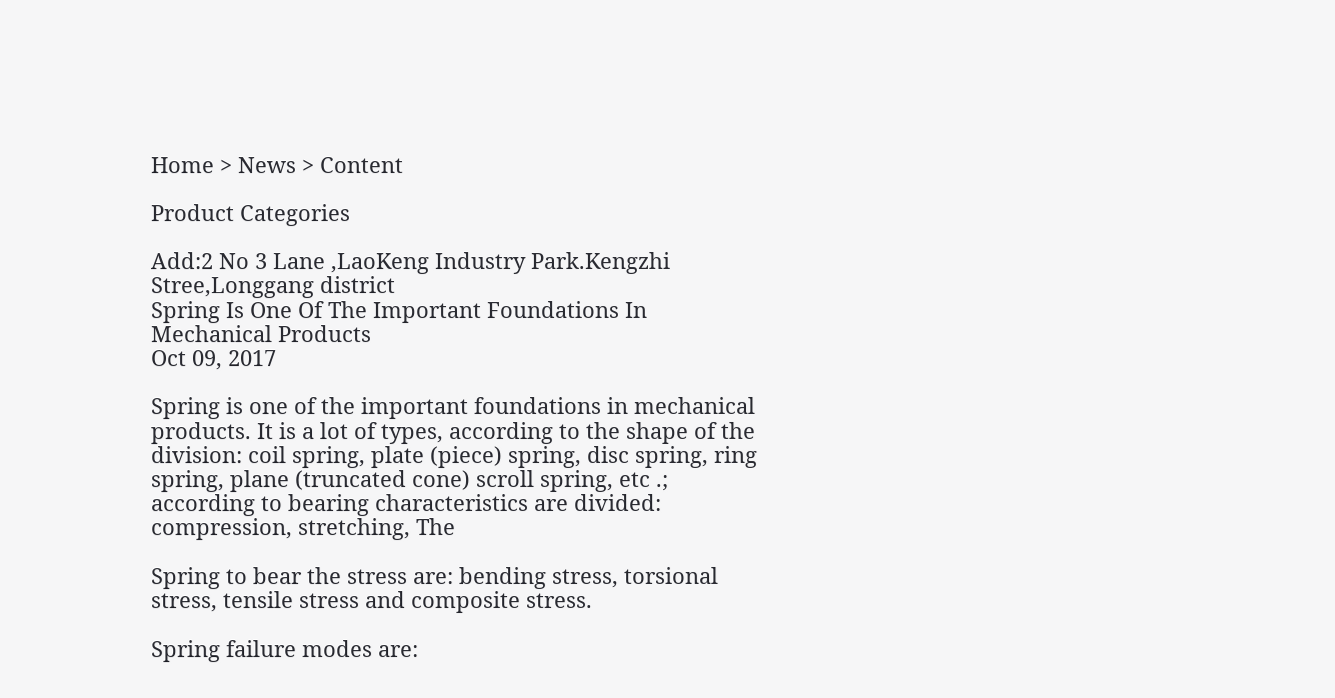Home > News > Content

Product Categories

Add:2 No 3 Lane ,LaoKeng Industry Park.Kengzhi Stree,Longgang district
Spring Is One Of The Important Foundations In Mechanical Products
Oct 09, 2017

Spring is one of the important foundations in mechanical products. It is a lot of types, according to the shape of the division: coil spring, plate (piece) spring, disc spring, ring spring, plane (truncated cone) scroll spring, etc .; according to bearing characteristics are divided: compression, stretching, The

Spring to bear the stress are: bending stress, torsional stress, tensile stress and composite stress.

Spring failure modes are: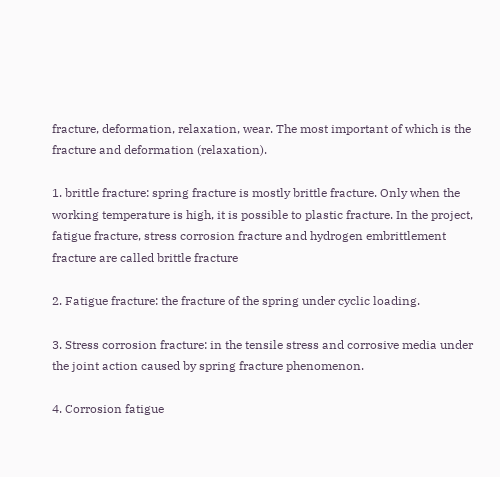fracture, deformation, relaxation, wear. The most important of which is the fracture and deformation (relaxation).

1. brittle fracture: spring fracture is mostly brittle fracture. Only when the working temperature is high, it is possible to plastic fracture. In the project, fatigue fracture, stress corrosion fracture and hydrogen embrittlement fracture are called brittle fracture

2. Fatigue fracture: the fracture of the spring under cyclic loading.

3. Stress corrosion fracture: in the tensile stress and corrosive media under the joint action caused by spring fracture phenomenon.

4. Corrosion fatigue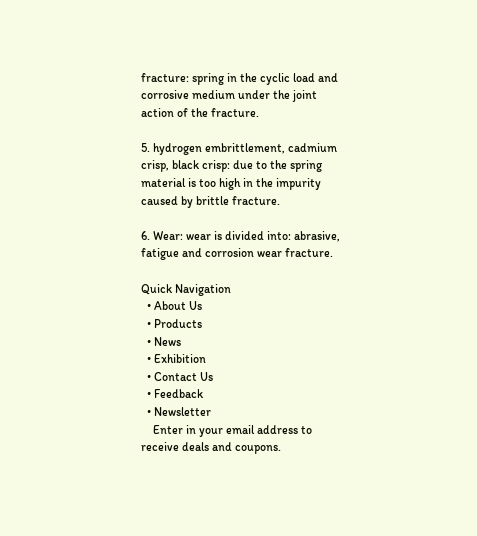fracture: spring in the cyclic load and corrosive medium under the joint action of the fracture.

5. hydrogen embrittlement, cadmium crisp, black crisp: due to the spring material is too high in the impurity caused by brittle fracture.

6. Wear: wear is divided into: abrasive, fatigue and corrosion wear fracture.

Quick Navigation
  • About Us
  • Products
  • News
  • Exhibition
  • Contact Us
  • Feedback
  • Newsletter
    Enter in your email address to receive deals and coupons.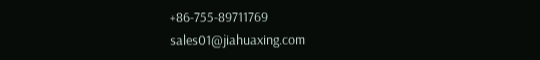+86-755-89711769 sales01@jiahuaxing.com